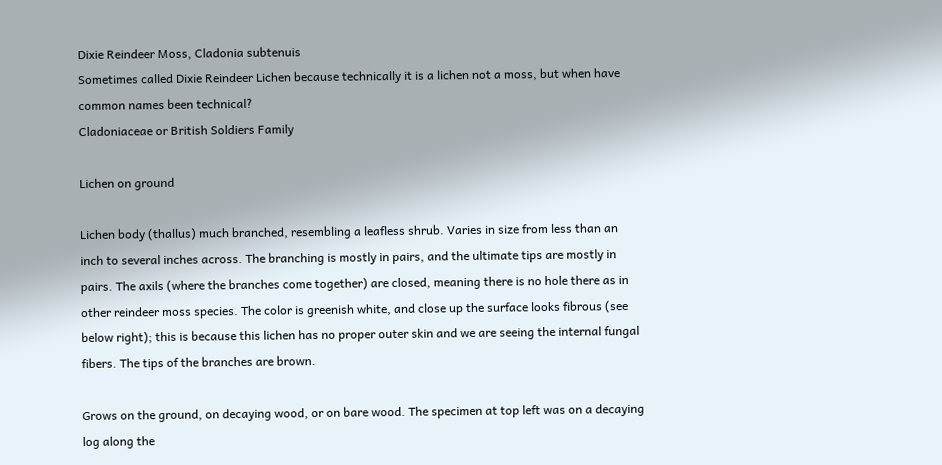Dixie Reindeer Moss, Cladonia subtenuis
Sometimes called Dixie Reindeer Lichen because technically it is a lichen not a moss, but when have common names been technical?
Cladoniaceae or British Soldiers Family

Lichen on ground

Lichen body (thallus) much branched, resembling a leafless shrub. Varies in size from less than an inch to several inches across. The branching is mostly in pairs, and the ultimate tips are mostly in pairs. The axils (where the branches come together) are closed, meaning there is no hole there as in other reindeer moss species. The color is greenish white, and close up the surface looks fibrous (see below right); this is because this lichen has no proper outer skin and we are seeing the internal fungal fibers. The tips of the branches are brown.

Grows on the ground, on decaying wood, or on bare wood. The specimen at top left was on a decaying log along the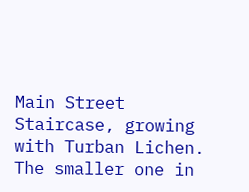Main Street Staircase, growing with Turban Lichen. The smaller one in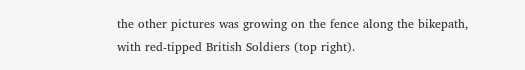the other pictures was growing on the fence along the bikepath, with red-tipped British Soldiers (top right).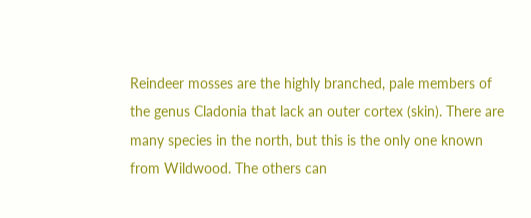Reindeer mosses are the highly branched, pale members of the genus Cladonia that lack an outer cortex (skin). There are many species in the north, but this is the only one known from Wildwood. The others can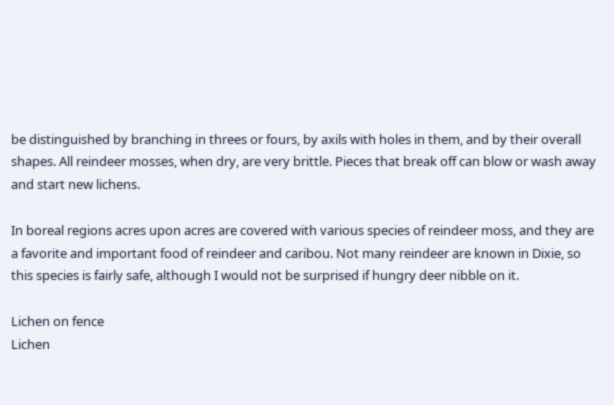be distinguished by branching in threes or fours, by axils with holes in them, and by their overall shapes. All reindeer mosses, when dry, are very brittle. Pieces that break off can blow or wash away and start new lichens.

In boreal regions acres upon acres are covered with various species of reindeer moss, and they are a favorite and important food of reindeer and caribou. Not many reindeer are known in Dixie, so this species is fairly safe, although I would not be surprised if hungry deer nibble on it.

Lichen on fence
Lichen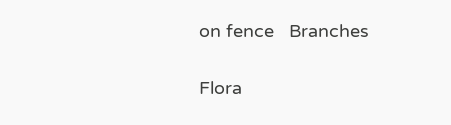on fence   Branches

Flora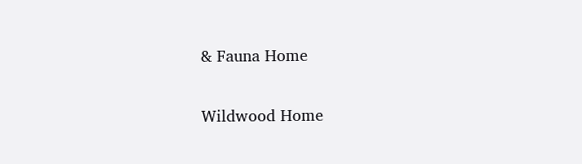& Fauna Home

Wildwood Home